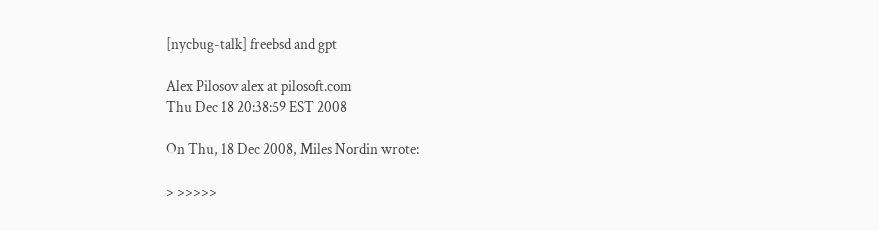[nycbug-talk] freebsd and gpt

Alex Pilosov alex at pilosoft.com
Thu Dec 18 20:38:59 EST 2008

On Thu, 18 Dec 2008, Miles Nordin wrote:

> >>>>>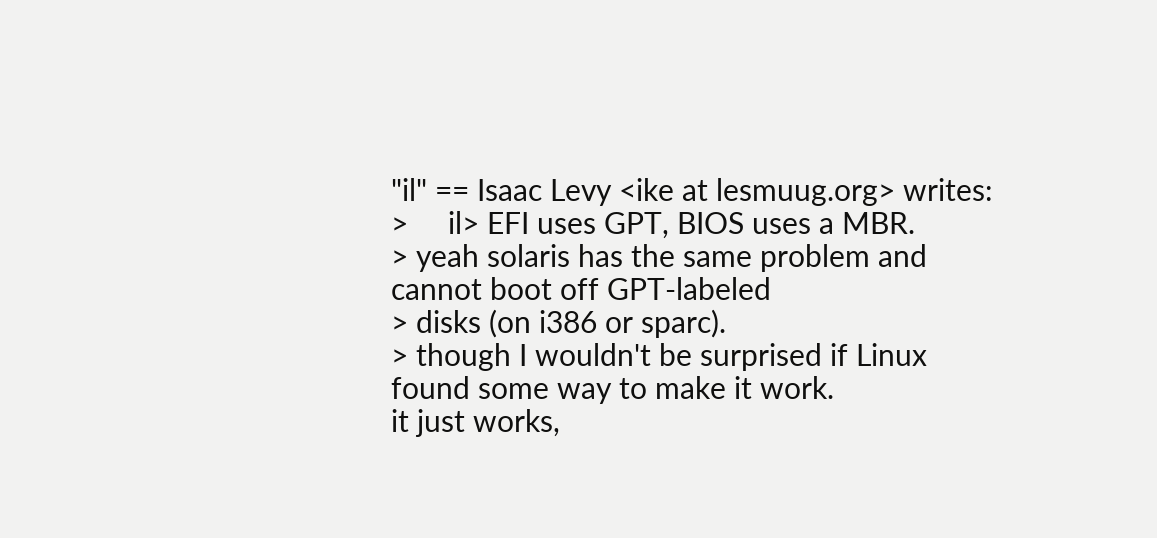"il" == Isaac Levy <ike at lesmuug.org> writes:
>     il> EFI uses GPT, BIOS uses a MBR.
> yeah solaris has the same problem and cannot boot off GPT-labeled
> disks (on i386 or sparc).
> though I wouldn't be surprised if Linux found some way to make it work.
it just works,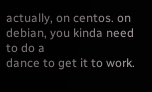actually, on centos. on debian, you kinda need to do a
dance to get it to work.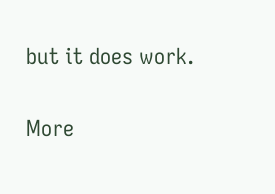but it does work.


More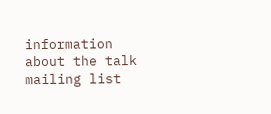information about the talk mailing list